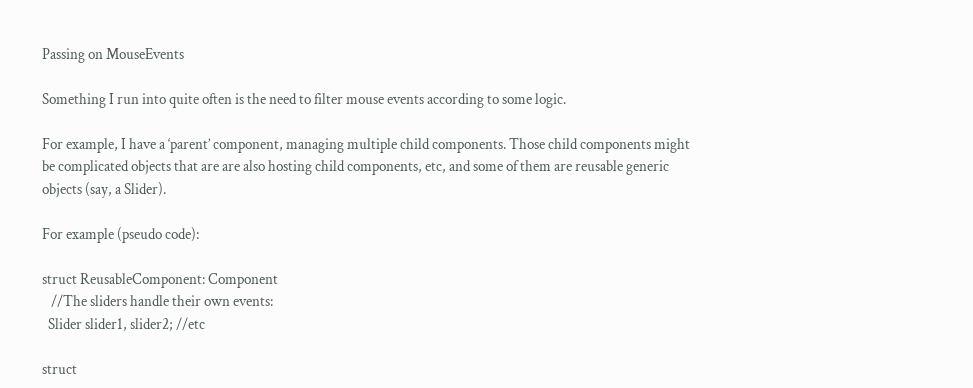Passing on MouseEvents

Something I run into quite often is the need to filter mouse events according to some logic.

For example, I have a ‘parent’ component, managing multiple child components. Those child components might be complicated objects that are are also hosting child components, etc, and some of them are reusable generic objects (say, a Slider).

For example (pseudo code):

struct ReusableComponent: Component
   //The sliders handle their own events:
  Slider slider1, slider2; //etc

struct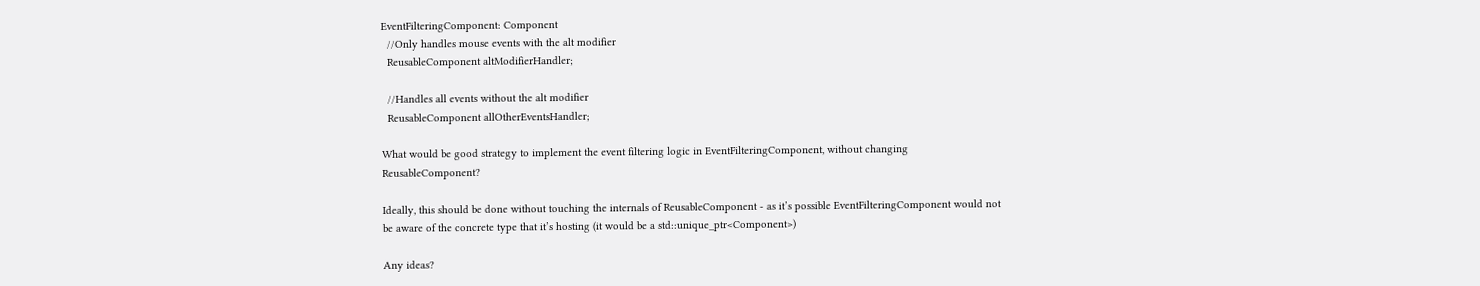EventFilteringComponent: Component
  //Only handles mouse events with the alt modifier
  ReusableComponent altModifierHandler;

  //Handles all events without the alt modifier
  ReusableComponent allOtherEventsHandler;

What would be good strategy to implement the event filtering logic in EventFilteringComponent, without changing ReusableComponent?

Ideally, this should be done without touching the internals of ReusableComponent - as it’s possible EventFilteringComponent would not be aware of the concrete type that it’s hosting (it would be a std::unique_ptr<Component>)

Any ideas?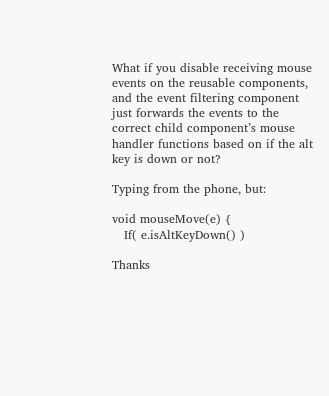What if you disable receiving mouse events on the reusable components, and the event filtering component just forwards the events to the correct child component’s mouse handler functions based on if the alt key is down or not?

Typing from the phone, but:

void mouseMove(e) {
   If( e.isAltKeyDown() )

Thanks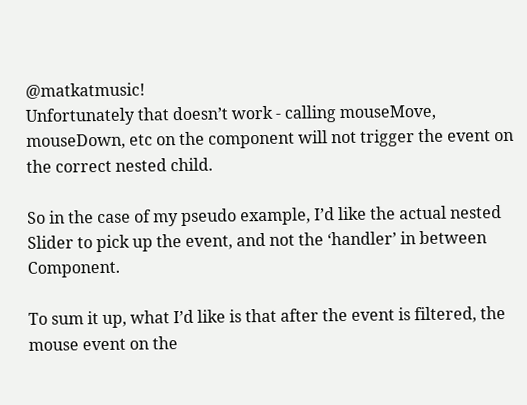@matkatmusic!
Unfortunately that doesn’t work - calling mouseMove, mouseDown, etc on the component will not trigger the event on the correct nested child.

So in the case of my pseudo example, I’d like the actual nested Slider to pick up the event, and not the ‘handler’ in between Component.

To sum it up, what I’d like is that after the event is filtered, the mouse event on the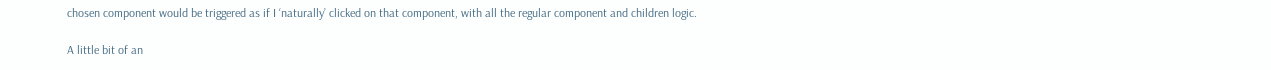chosen component would be triggered as if I ‘naturally’ clicked on that component, with all the regular component and children logic.

A little bit of an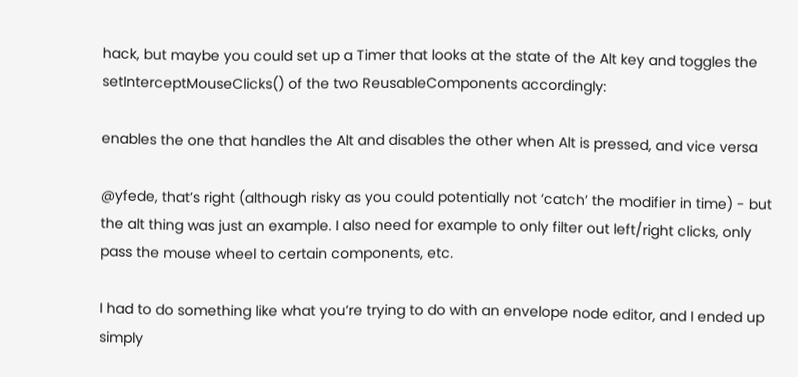hack, but maybe you could set up a Timer that looks at the state of the Alt key and toggles the setInterceptMouseClicks() of the two ReusableComponents accordingly:

enables the one that handles the Alt and disables the other when Alt is pressed, and vice versa

@yfede, that’s right (although risky as you could potentially not ‘catch’ the modifier in time) - but the alt thing was just an example. I also need for example to only filter out left/right clicks, only pass the mouse wheel to certain components, etc.

I had to do something like what you’re trying to do with an envelope node editor, and I ended up simply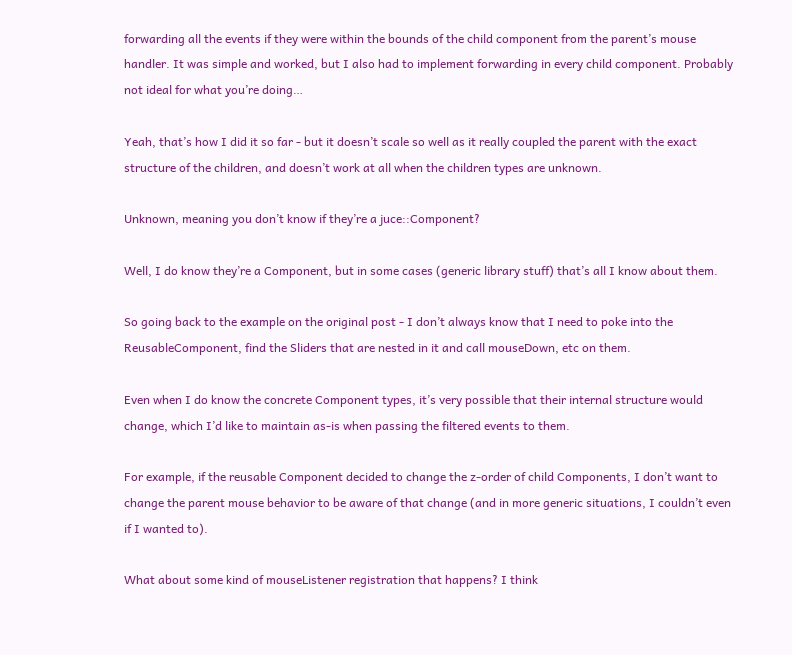forwarding all the events if they were within the bounds of the child component from the parent’s mouse handler. It was simple and worked, but I also had to implement forwarding in every child component. Probably not ideal for what you’re doing…

Yeah, that’s how I did it so far - but it doesn’t scale so well as it really coupled the parent with the exact structure of the children, and doesn’t work at all when the children types are unknown.

Unknown, meaning you don’t know if they’re a juce::Component?

Well, I do know they’re a Component, but in some cases (generic library stuff) that’s all I know about them.

So going back to the example on the original post - I don’t always know that I need to poke into the ReusableComponent, find the Sliders that are nested in it and call mouseDown, etc on them.

Even when I do know the concrete Component types, it’s very possible that their internal structure would change, which I’d like to maintain as-is when passing the filtered events to them.

For example, if the reusable Component decided to change the z-order of child Components, I don’t want to change the parent mouse behavior to be aware of that change (and in more generic situations, I couldn’t even if I wanted to).

What about some kind of mouseListener registration that happens? I think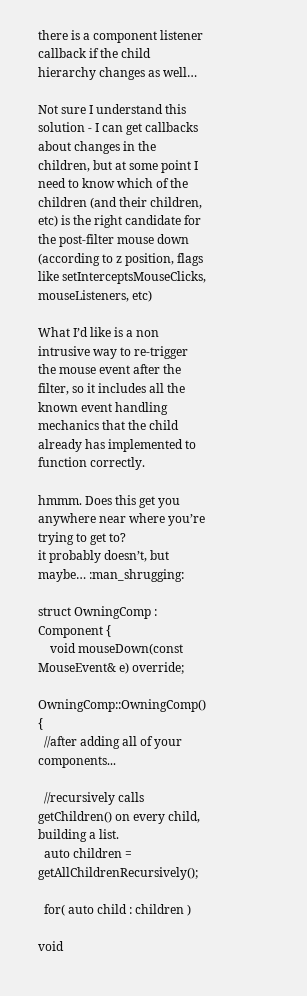there is a component listener callback if the child hierarchy changes as well…

Not sure I understand this solution - I can get callbacks about changes in the children, but at some point I need to know which of the children (and their children, etc) is the right candidate for the post-filter mouse down (according to z position, flags like setInterceptsMouseClicks, mouseListeners, etc)

What I’d like is a non intrusive way to re-trigger the mouse event after the filter, so it includes all the known event handling mechanics that the child already has implemented to function correctly.

hmmm. Does this get you anywhere near where you’re trying to get to?
it probably doesn’t, but maybe… :man_shrugging:

struct OwningComp : Component {
    void mouseDown(const MouseEvent& e) override;

OwningComp::OwningComp() {
  //after adding all of your components...

  //recursively calls getChildren() on every child, building a list.
  auto children = getAllChildrenRecursively();

  for( auto child : children )

void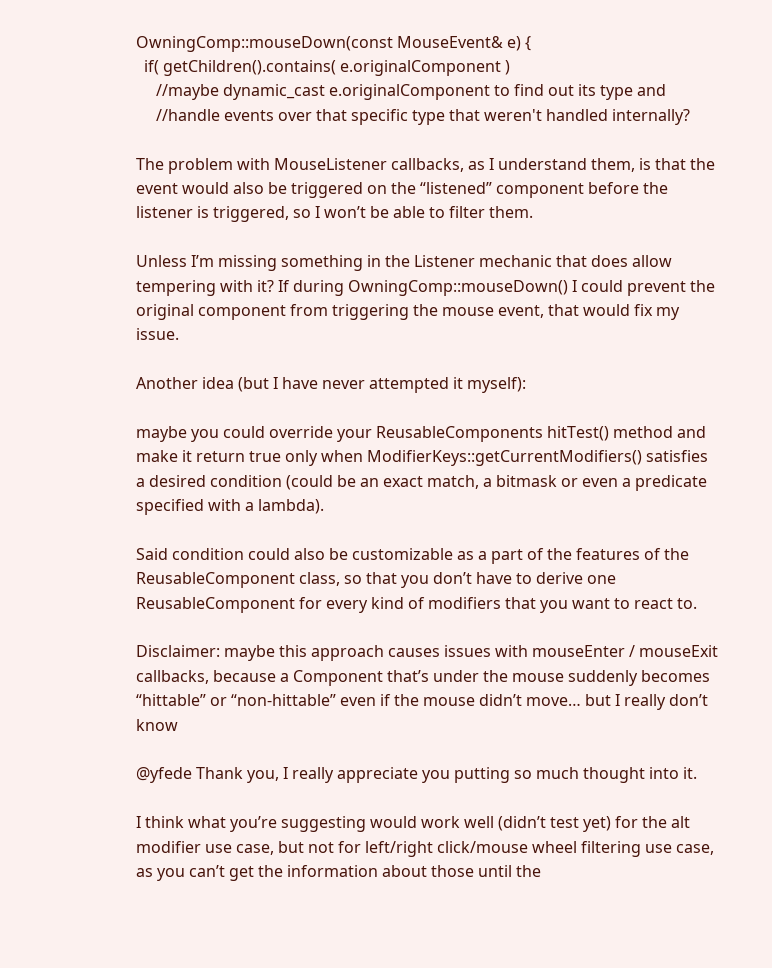OwningComp::mouseDown(const MouseEvent& e) {
  if( getChildren().contains( e.originalComponent )
     //maybe dynamic_cast e.originalComponent to find out its type and
     //handle events over that specific type that weren't handled internally?

The problem with MouseListener callbacks, as I understand them, is that the event would also be triggered on the “listened” component before the listener is triggered, so I won’t be able to filter them.

Unless I’m missing something in the Listener mechanic that does allow tempering with it? If during OwningComp::mouseDown() I could prevent the original component from triggering the mouse event, that would fix my issue.

Another idea (but I have never attempted it myself):

maybe you could override your ReusableComponents hitTest() method and make it return true only when ModifierKeys::getCurrentModifiers() satisfies a desired condition (could be an exact match, a bitmask or even a predicate specified with a lambda).

Said condition could also be customizable as a part of the features of the ReusableComponent class, so that you don’t have to derive one ReusableComponent for every kind of modifiers that you want to react to.

Disclaimer: maybe this approach causes issues with mouseEnter / mouseExit callbacks, because a Component that’s under the mouse suddenly becomes “hittable” or “non-hittable” even if the mouse didn’t move… but I really don’t know

@yfede Thank you, I really appreciate you putting so much thought into it.

I think what you’re suggesting would work well (didn’t test yet) for the alt modifier use case, but not for left/right click/mouse wheel filtering use case, as you can’t get the information about those until the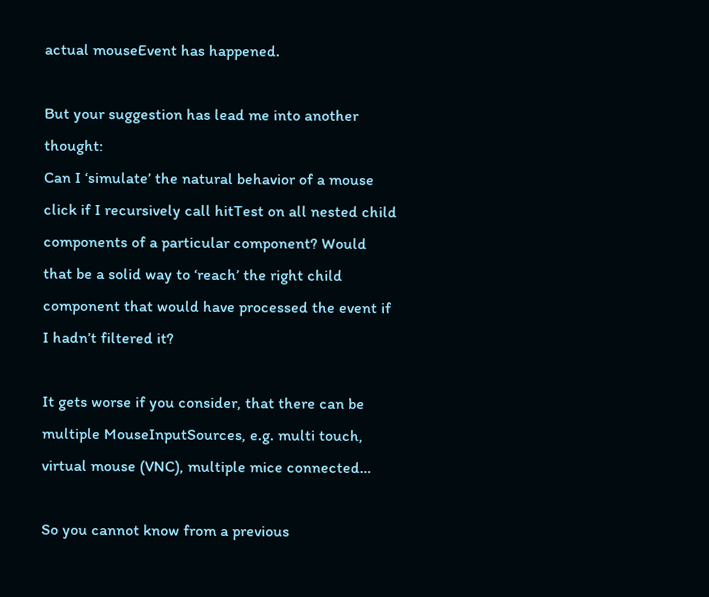actual mouseEvent has happened.

But your suggestion has lead me into another thought:
Can I ‘simulate’ the natural behavior of a mouse click if I recursively call hitTest on all nested child components of a particular component? Would that be a solid way to ‘reach’ the right child component that would have processed the event if I hadn’t filtered it?

It gets worse if you consider, that there can be multiple MouseInputSources, e.g. multi touch, virtual mouse (VNC), multiple mice connected…

So you cannot know from a previous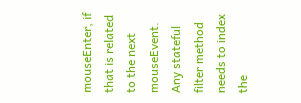mouseEnter, if that is related to the next mouseEvent. Any stateful filter method needs to index the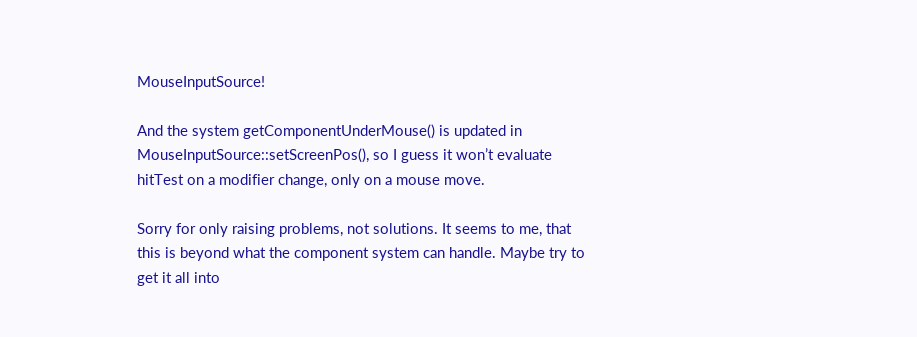MouseInputSource!

And the system getComponentUnderMouse() is updated in MouseInputSource::setScreenPos(), so I guess it won’t evaluate hitTest on a modifier change, only on a mouse move.

Sorry for only raising problems, not solutions. It seems to me, that this is beyond what the component system can handle. Maybe try to get it all into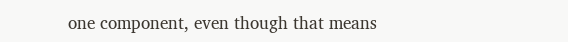one component, even though that means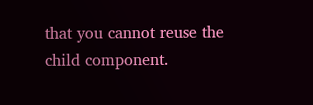that you cannot reuse the child component.